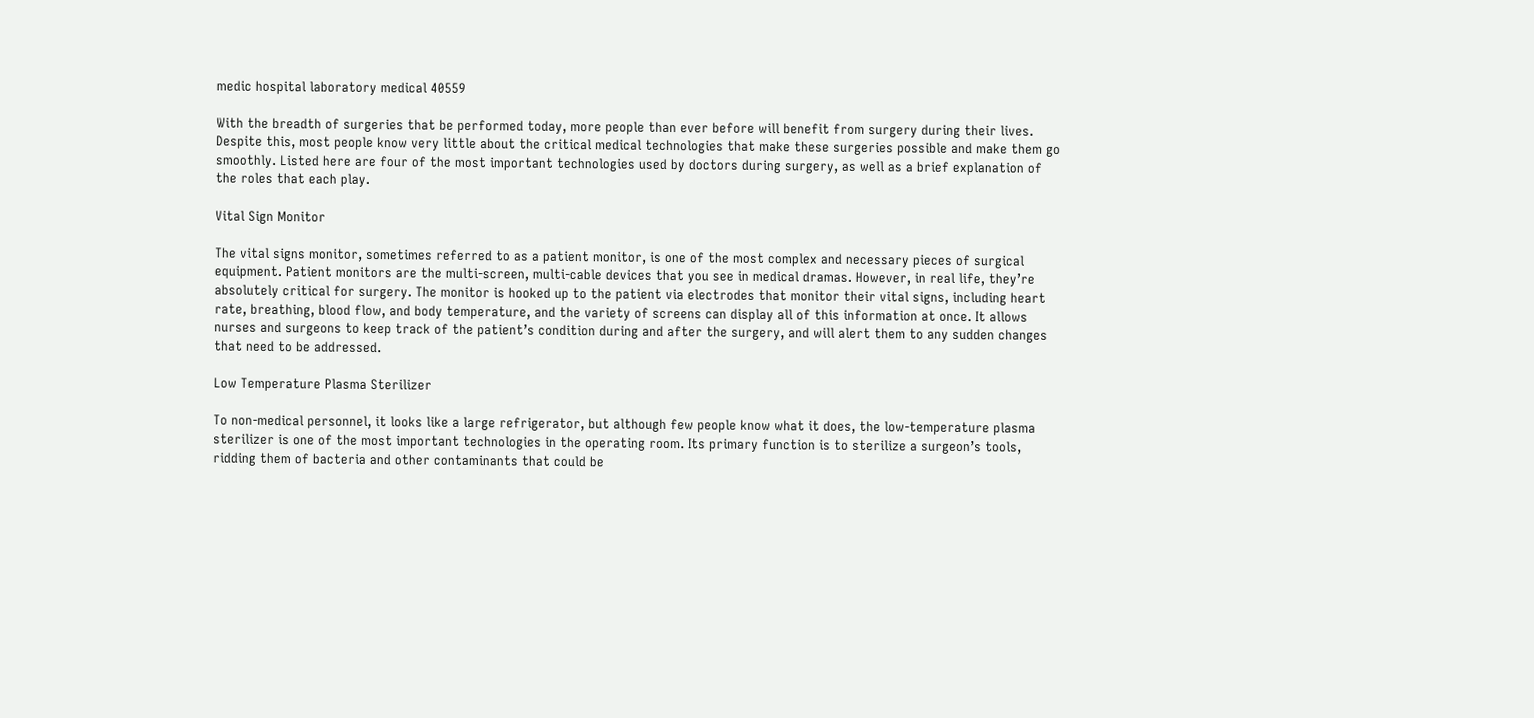medic hospital laboratory medical 40559

With the breadth of surgeries that be performed today, more people than ever before will benefit from surgery during their lives. Despite this, most people know very little about the critical medical technologies that make these surgeries possible and make them go smoothly. Listed here are four of the most important technologies used by doctors during surgery, as well as a brief explanation of the roles that each play.

Vital Sign Monitor

The vital signs monitor, sometimes referred to as a patient monitor, is one of the most complex and necessary pieces of surgical equipment. Patient monitors are the multi-screen, multi-cable devices that you see in medical dramas. However, in real life, they’re absolutely critical for surgery. The monitor is hooked up to the patient via electrodes that monitor their vital signs, including heart rate, breathing, blood flow, and body temperature, and the variety of screens can display all of this information at once. It allows nurses and surgeons to keep track of the patient’s condition during and after the surgery, and will alert them to any sudden changes that need to be addressed.

Low Temperature Plasma Sterilizer

To non-medical personnel, it looks like a large refrigerator, but although few people know what it does, the low-temperature plasma sterilizer is one of the most important technologies in the operating room. Its primary function is to sterilize a surgeon’s tools, ridding them of bacteria and other contaminants that could be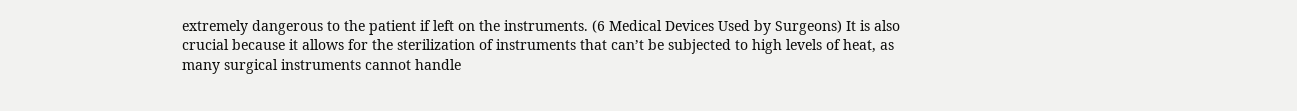extremely dangerous to the patient if left on the instruments. (6 Medical Devices Used by Surgeons) It is also crucial because it allows for the sterilization of instruments that can’t be subjected to high levels of heat, as many surgical instruments cannot handle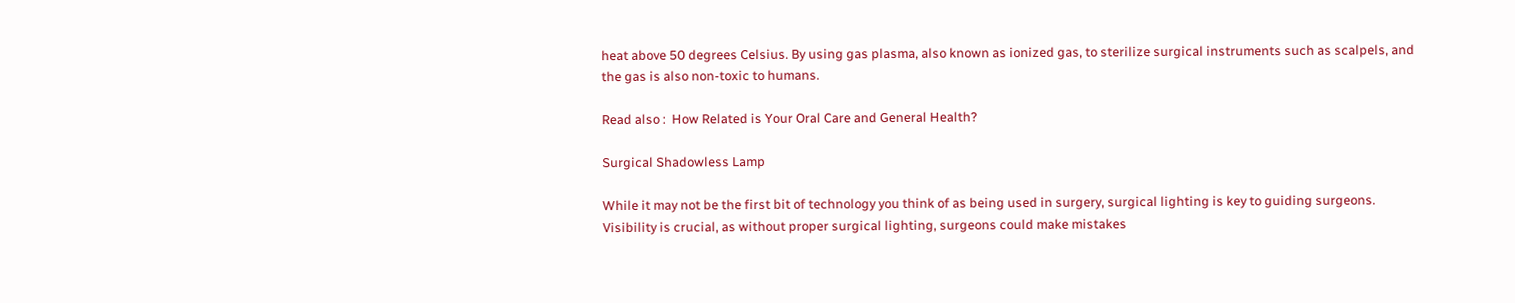heat above 50 degrees Celsius. By using gas plasma, also known as ionized gas, to sterilize surgical instruments such as scalpels, and the gas is also non-toxic to humans.

Read also :  How Related is Your Oral Care and General Health?

Surgical Shadowless Lamp

While it may not be the first bit of technology you think of as being used in surgery, surgical lighting is key to guiding surgeons. Visibility is crucial, as without proper surgical lighting, surgeons could make mistakes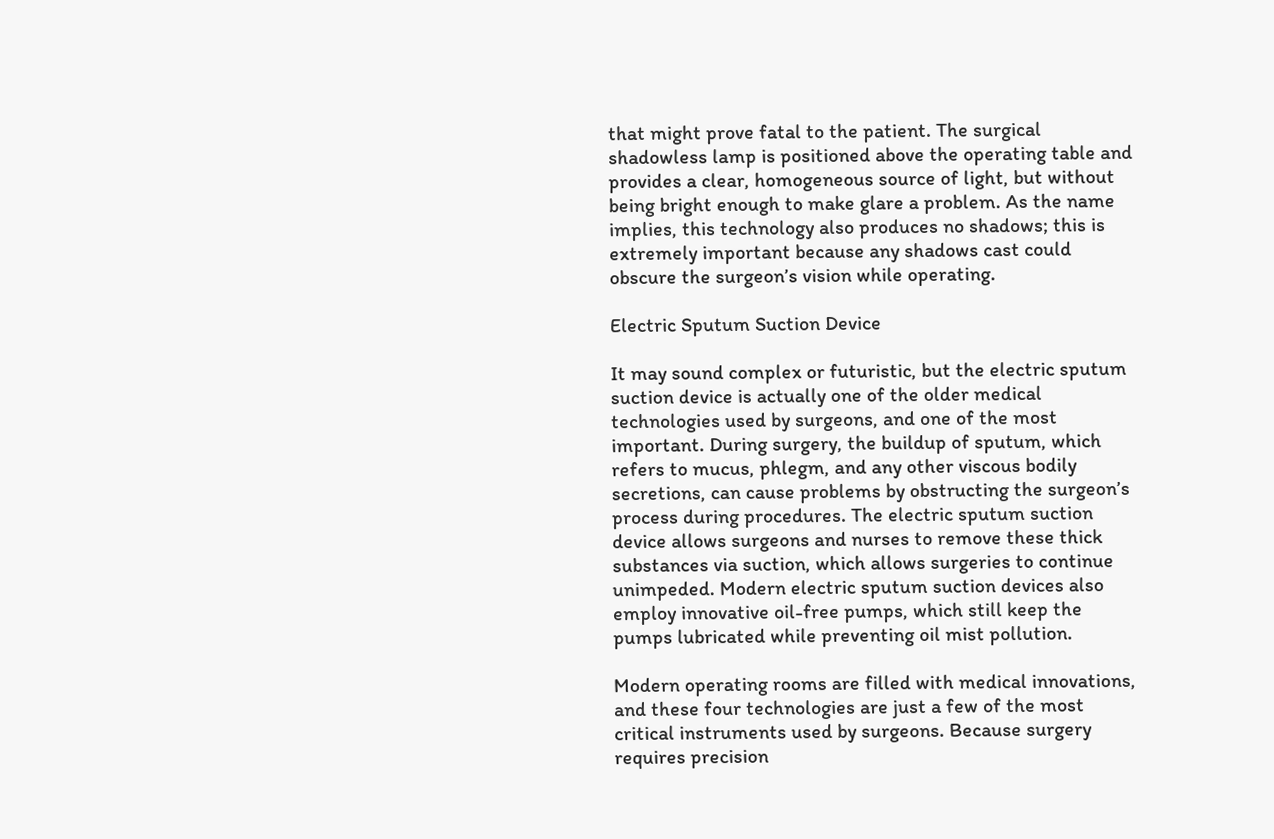that might prove fatal to the patient. The surgical shadowless lamp is positioned above the operating table and provides a clear, homogeneous source of light, but without being bright enough to make glare a problem. As the name implies, this technology also produces no shadows; this is extremely important because any shadows cast could obscure the surgeon’s vision while operating.

Electric Sputum Suction Device

It may sound complex or futuristic, but the electric sputum suction device is actually one of the older medical technologies used by surgeons, and one of the most important. During surgery, the buildup of sputum, which refers to mucus, phlegm, and any other viscous bodily secretions, can cause problems by obstructing the surgeon’s process during procedures. The electric sputum suction device allows surgeons and nurses to remove these thick substances via suction, which allows surgeries to continue unimpeded. Modern electric sputum suction devices also employ innovative oil-free pumps, which still keep the pumps lubricated while preventing oil mist pollution.

Modern operating rooms are filled with medical innovations, and these four technologies are just a few of the most critical instruments used by surgeons. Because surgery requires precision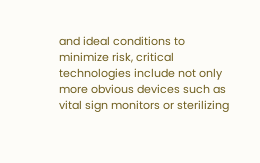and ideal conditions to minimize risk, critical technologies include not only more obvious devices such as vital sign monitors or sterilizing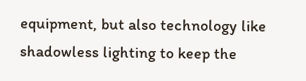equipment, but also technology like shadowless lighting to keep the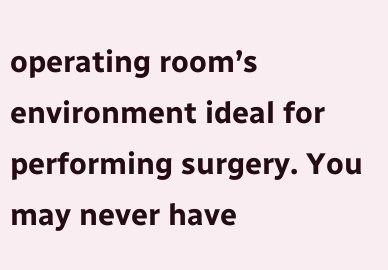operating room’s environment ideal for performing surgery. You may never have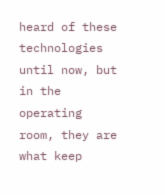heard of these technologies until now, but in the operating room, they are what keep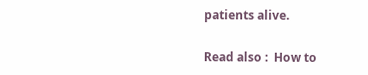patients alive.

Read also :  How to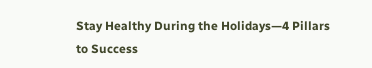Stay Healthy During the Holidays—4 Pillars to Success